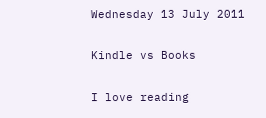Wednesday 13 July 2011

Kindle vs Books

I love reading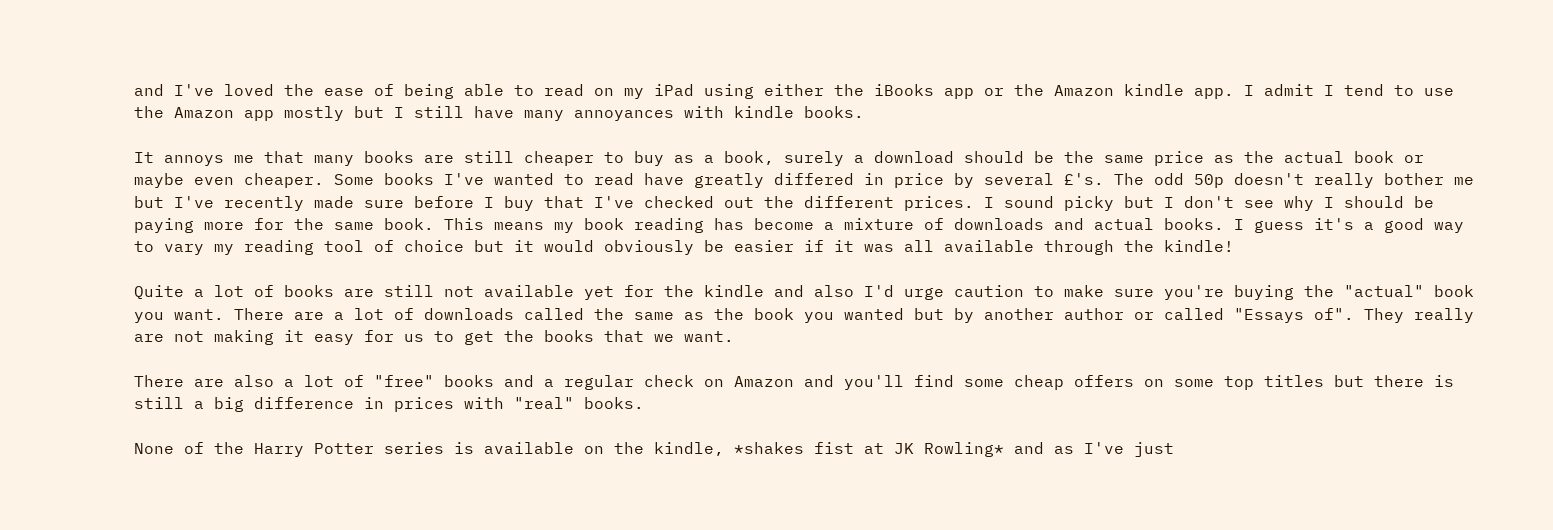and I've loved the ease of being able to read on my iPad using either the iBooks app or the Amazon kindle app. I admit I tend to use the Amazon app mostly but I still have many annoyances with kindle books.

It annoys me that many books are still cheaper to buy as a book, surely a download should be the same price as the actual book or maybe even cheaper. Some books I've wanted to read have greatly differed in price by several £'s. The odd 50p doesn't really bother me but I've recently made sure before I buy that I've checked out the different prices. I sound picky but I don't see why I should be paying more for the same book. This means my book reading has become a mixture of downloads and actual books. I guess it's a good way to vary my reading tool of choice but it would obviously be easier if it was all available through the kindle!

Quite a lot of books are still not available yet for the kindle and also I'd urge caution to make sure you're buying the "actual" book you want. There are a lot of downloads called the same as the book you wanted but by another author or called "Essays of". They really are not making it easy for us to get the books that we want.

There are also a lot of "free" books and a regular check on Amazon and you'll find some cheap offers on some top titles but there is still a big difference in prices with "real" books.

None of the Harry Potter series is available on the kindle, *shakes fist at JK Rowling* and as I've just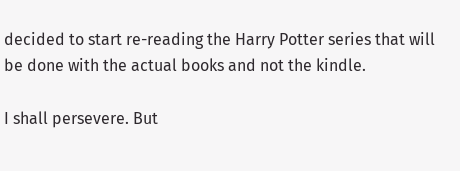decided to start re-reading the Harry Potter series that will be done with the actual books and not the kindle.

I shall persevere. But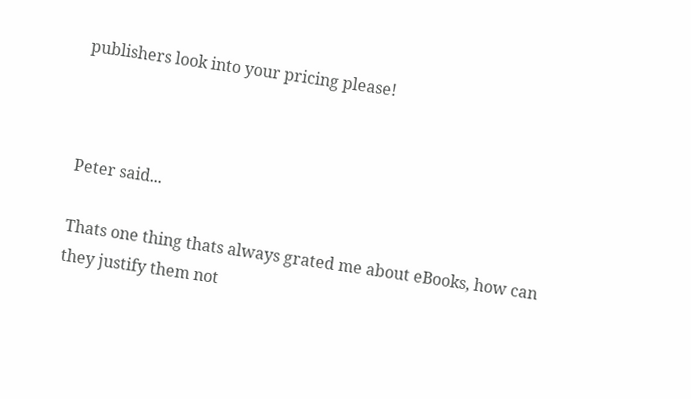publishers look into your pricing please!



Peter said...

Thats one thing thats always grated me about eBooks, how can they justify them not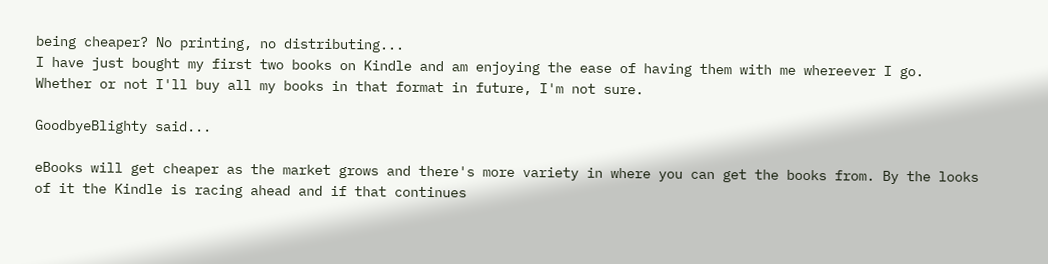being cheaper? No printing, no distributing...
I have just bought my first two books on Kindle and am enjoying the ease of having them with me whereever I go. Whether or not I'll buy all my books in that format in future, I'm not sure.

GoodbyeBlighty said...

eBooks will get cheaper as the market grows and there's more variety in where you can get the books from. By the looks of it the Kindle is racing ahead and if that continues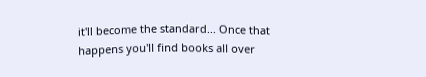it'll become the standard... Once that happens you'll find books all over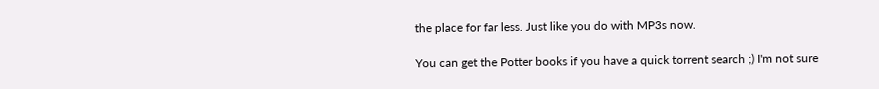the place for far less. Just like you do with MP3s now.

You can get the Potter books if you have a quick torrent search ;) I'm not sure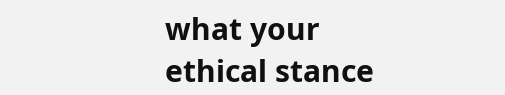what your ethical stance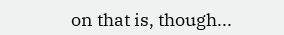on that is, though...